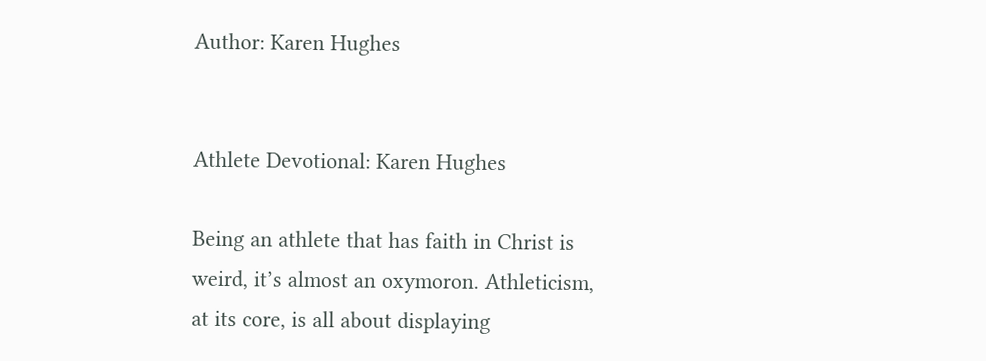Author: Karen Hughes


Athlete Devotional: Karen Hughes

Being an athlete that has faith in Christ is weird, it’s almost an oxymoron. Athleticism, at its core, is all about displaying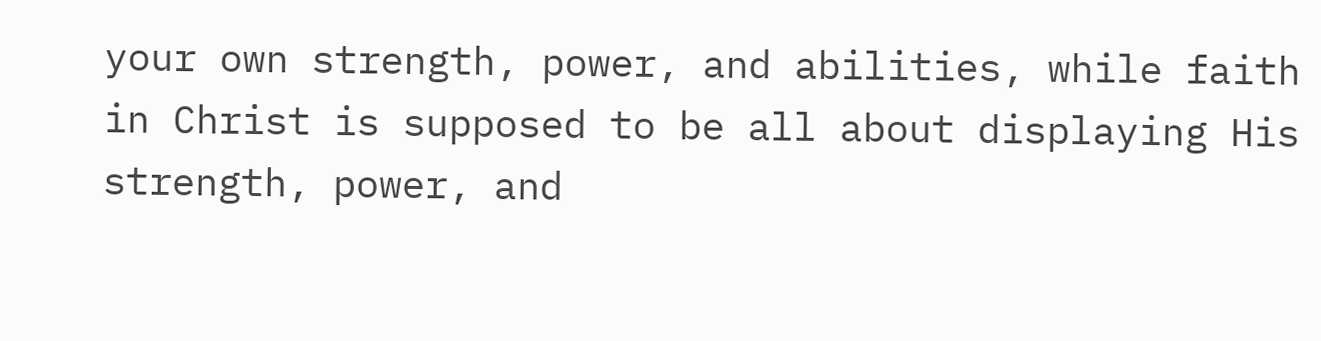your own strength, power, and abilities, while faith in Christ is supposed to be all about displaying His strength, power, and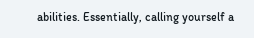abilities. Essentially, calling yourself a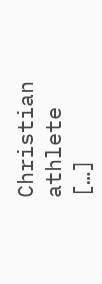Christian athlete […]